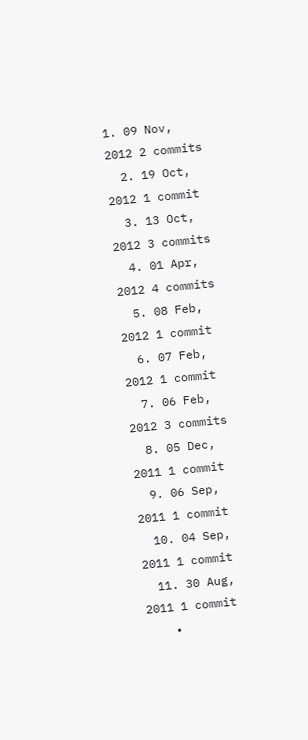1. 09 Nov, 2012 2 commits
  2. 19 Oct, 2012 1 commit
  3. 13 Oct, 2012 3 commits
  4. 01 Apr, 2012 4 commits
  5. 08 Feb, 2012 1 commit
  6. 07 Feb, 2012 1 commit
  7. 06 Feb, 2012 3 commits
  8. 05 Dec, 2011 1 commit
  9. 06 Sep, 2011 1 commit
  10. 04 Sep, 2011 1 commit
  11. 30 Aug, 2011 1 commit
    •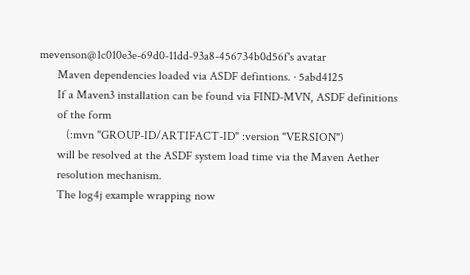mevenson@1c010e3e-69d0-11dd-93a8-456734b0d56f's avatar
      Maven dependencies loaded via ASDF defintions. · 5abd4125
      If a Maven3 installation can be found via FIND-MVN, ASDF definitions
      of the form
         (:mvn "GROUP-ID/ARTIFACT-ID" :version "VERSION")
      will be resolved at the ASDF system load time via the Maven Aether
      resolution mechanism.
      The log4j example wrapping now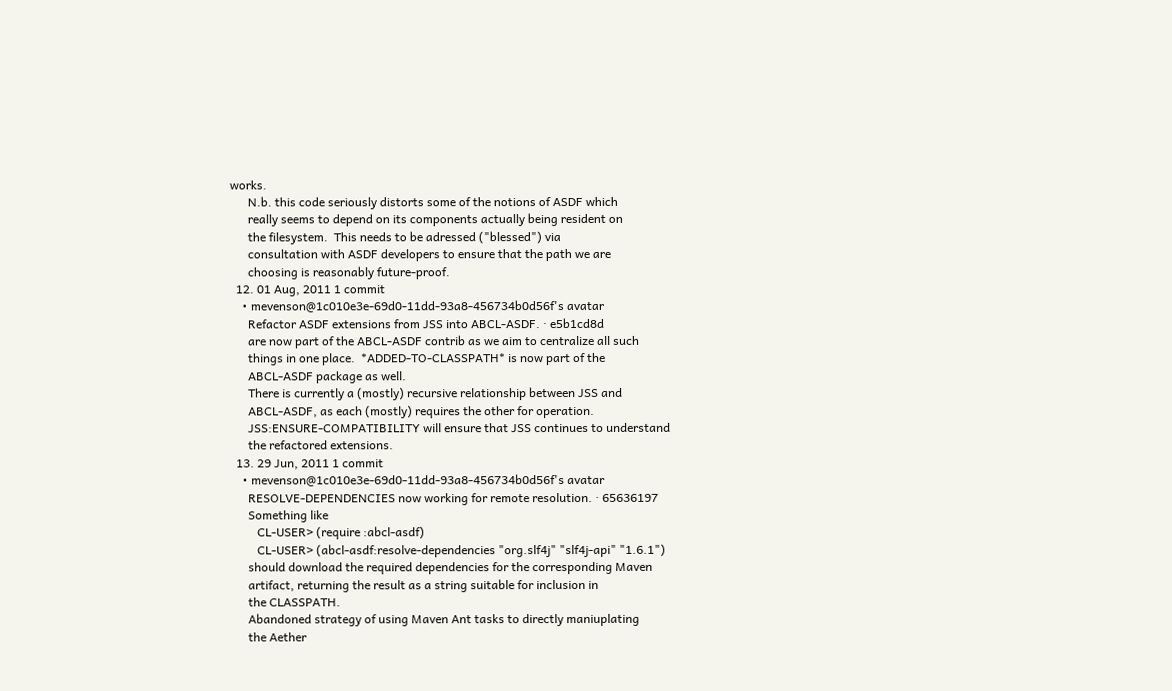works.
      N.b. this code seriously distorts some of the notions of ASDF which
      really seems to depend on its components actually being resident on
      the filesystem.  This needs to be adressed ("blessed") via
      consultation with ASDF developers to ensure that the path we are
      choosing is reasonably future-proof.
  12. 01 Aug, 2011 1 commit
    • mevenson@1c010e3e-69d0-11dd-93a8-456734b0d56f's avatar
      Refactor ASDF extensions from JSS into ABCL-ASDF. · e5b1cd8d
      are now part of the ABCL-ASDF contrib as we aim to centralize all such
      things in one place.  *ADDED-TO-CLASSPATH* is now part of the
      ABCL-ASDF package as well.
      There is currently a (mostly) recursive relationship between JSS and
      ABCL-ASDF, as each (mostly) requires the other for operation.
      JSS:ENSURE-COMPATIBILITY will ensure that JSS continues to understand
      the refactored extensions.
  13. 29 Jun, 2011 1 commit
    • mevenson@1c010e3e-69d0-11dd-93a8-456734b0d56f's avatar
      RESOLVE-DEPENDENCIES now working for remote resolution. · 65636197
      Something like
         CL-USER> (require :abcl-asdf)
         CL-USER> (abcl-asdf:resolve-dependencies "org.slf4j" "slf4j-api" "1.6.1")
      should download the required dependencies for the corresponding Maven
      artifact, returning the result as a string suitable for inclusion in
      the CLASSPATH.
      Abandoned strategy of using Maven Ant tasks to directly maniuplating
      the Aether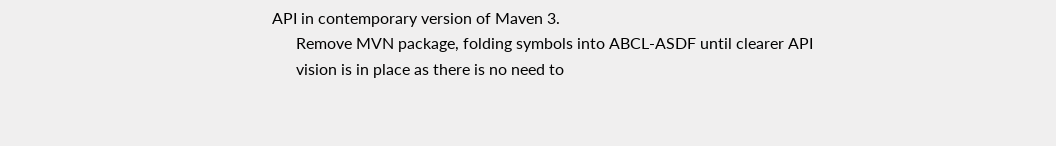API in contemporary version of Maven 3.
      Remove MVN package, folding symbols into ABCL-ASDF until clearer API
      vision is in place as there is no need to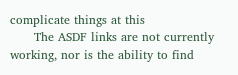complicate things at this
      The ASDF links are not currently working, nor is the ability to find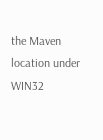the Maven location under WIN32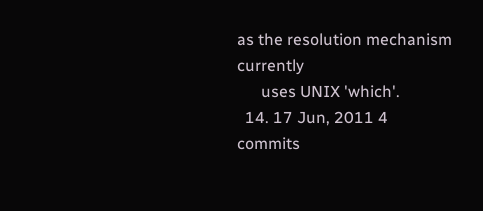as the resolution mechanism currently
      uses UNIX 'which'.
  14. 17 Jun, 2011 4 commits